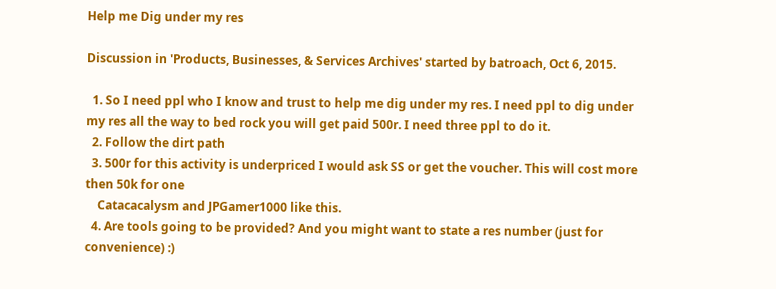Help me Dig under my res

Discussion in 'Products, Businesses, & Services Archives' started by batroach, Oct 6, 2015.

  1. So I need ppl who I know and trust to help me dig under my res. I need ppl to dig under my res all the way to bed rock you will get paid 500r. I need three ppl to do it.
  2. Follow the dirt path
  3. 500r for this activity is underpriced I would ask SS or get the voucher. This will cost more then 50k for one
    Catacacalysm and JPGamer1000 like this.
  4. Are tools going to be provided? And you might want to state a res number (just for convenience) :)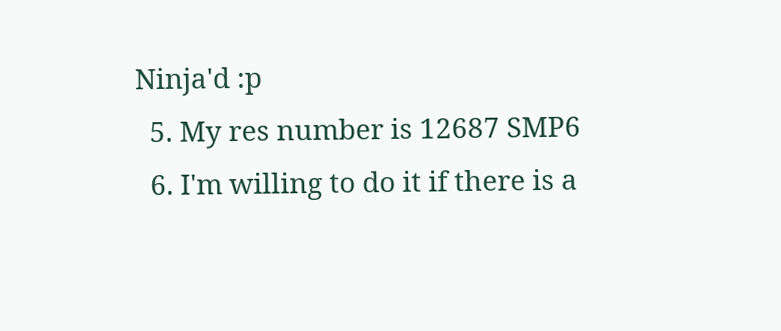Ninja'd :p
  5. My res number is 12687 SMP6
  6. I'm willing to do it if there is a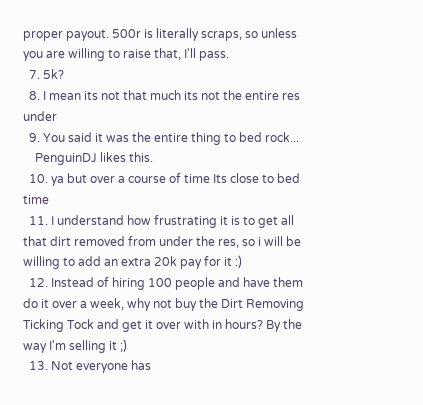proper payout. 500r is literally scraps, so unless you are willing to raise that, I'll pass.
  7. 5k?
  8. I mean its not that much its not the entire res under
  9. You said it was the entire thing to bed rock...
    PenguinDJ likes this.
  10. ya but over a course of time Its close to bed time
  11. I understand how frustrating it is to get all that dirt removed from under the res, so i will be willing to add an extra 20k pay for it :)
  12. Instead of hiring 100 people and have them do it over a week, why not buy the Dirt Removing Ticking Tock and get it over with in hours? By the way I'm selling it ;)
  13. Not everyone has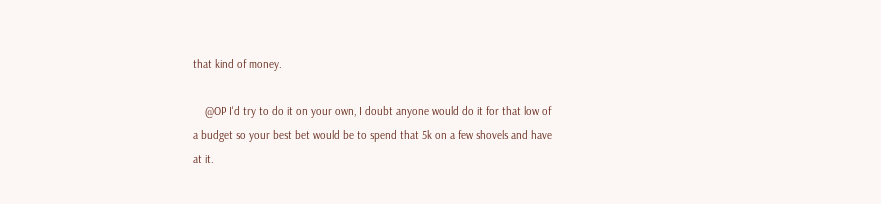that kind of money.

    @OP I'd try to do it on your own, I doubt anyone would do it for that low of a budget so your best bet would be to spend that 5k on a few shovels and have at it.